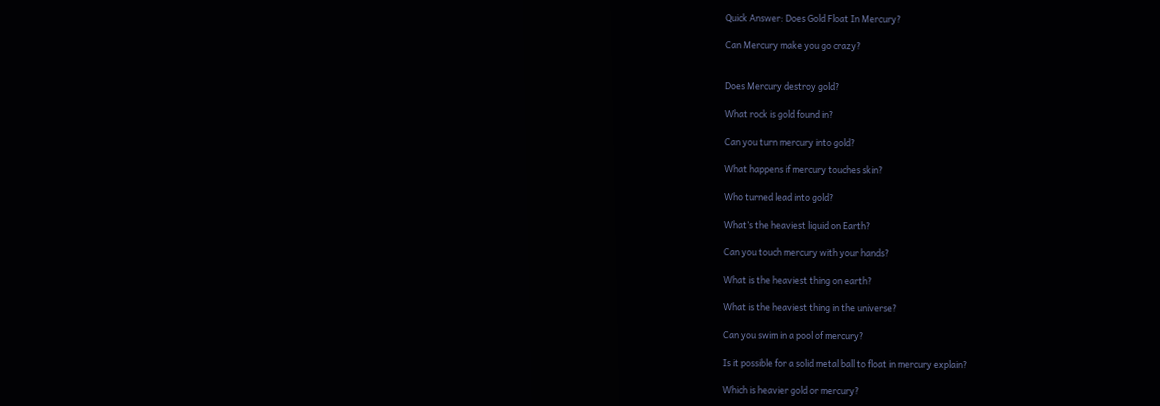Quick Answer: Does Gold Float In Mercury?

Can Mercury make you go crazy?


Does Mercury destroy gold?

What rock is gold found in?

Can you turn mercury into gold?

What happens if mercury touches skin?

Who turned lead into gold?

What’s the heaviest liquid on Earth?

Can you touch mercury with your hands?

What is the heaviest thing on earth?

What is the heaviest thing in the universe?

Can you swim in a pool of mercury?

Is it possible for a solid metal ball to float in mercury explain?

Which is heavier gold or mercury?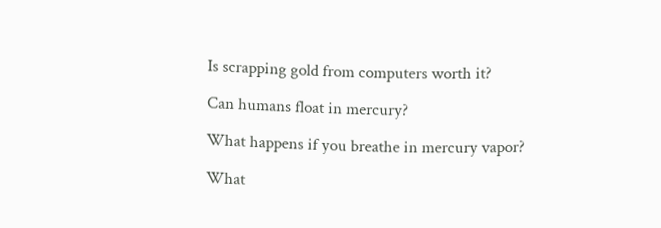Is scrapping gold from computers worth it?

Can humans float in mercury?

What happens if you breathe in mercury vapor?

What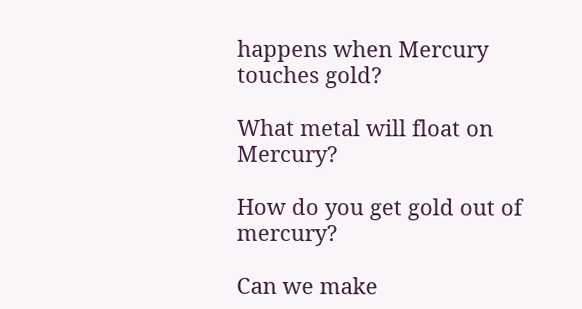happens when Mercury touches gold?

What metal will float on Mercury?

How do you get gold out of mercury?

Can we make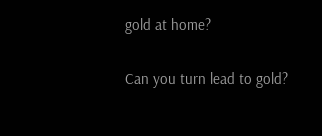gold at home?

Can you turn lead to gold?